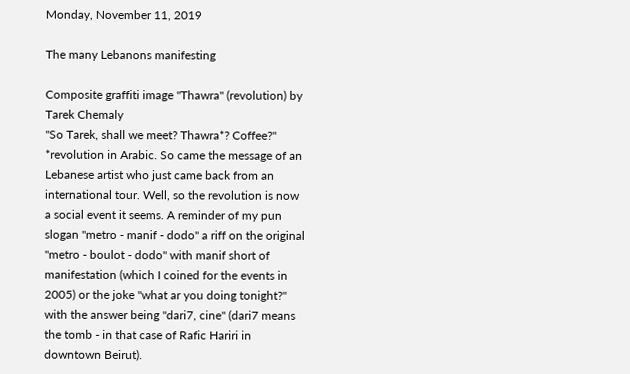Monday, November 11, 2019

The many Lebanons manifesting

Composite graffiti image "Thawra" (revolution) by Tarek Chemaly
"So Tarek, shall we meet? Thawra*? Coffee?" *revolution in Arabic. So came the message of an Lebanese artist who just came back from an international tour. Well, so the revolution is now a social event it seems. A reminder of my pun slogan "metro - manif - dodo" a riff on the original "metro - boulot - dodo" with manif short of manifestation (which I coined for the events in 2005) or the joke "what ar you doing tonight?" with the answer being "dari7, cine" (dari7 means the tomb - in that case of Rafic Hariri in downtown Beirut).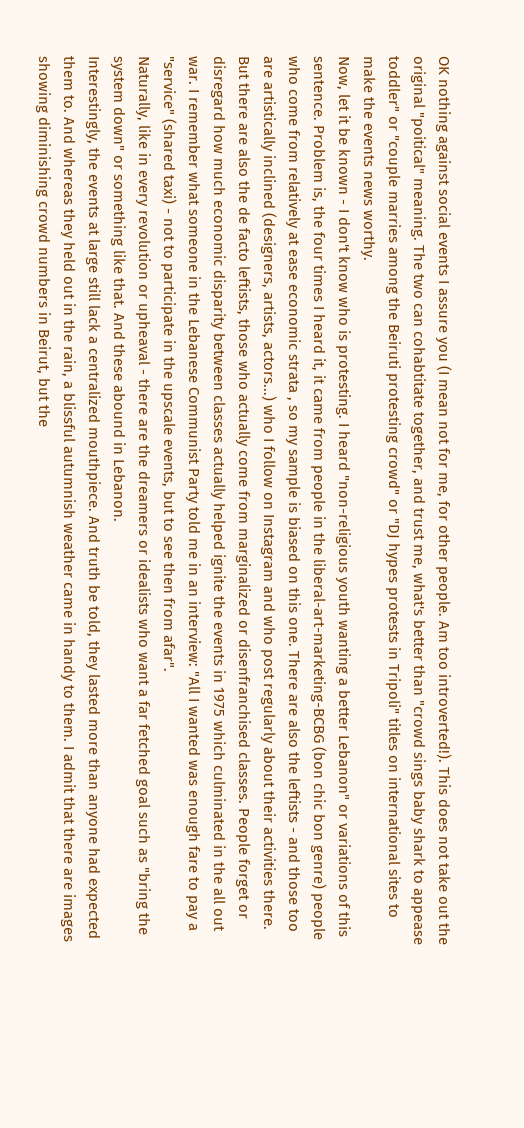OK nothing against social events I assure you (I mean not for me, for other people. Am too introverted!). This does not take out the original "poitical" meaning. The two can cohabtitate together, and trust me, what's better than "crowd sings baby shark to appease toddler" or "couple marries among the Beiruti protesting crowd" or "DJ hypes protests in Tripoli" titles on international sites to make the events news worthy.
Now, let it be known - I don't know who is protesting. I heard "non-religious youth wanting a better Lebanon" or variations of this sentence. Problem is, the four times I heard it, it came from people in the liberal-art-marketing-BCBG (bon chic bon genre) people who come from relatively at ease economic strata , so my sample is biased on this one. There are also the leftists - and those too are artistically inclined (designers, artists, actors...) who I follow on Instagram and who post regularly about their activities there.
But there are also the de facto leftists, those who actually come from marginalized or disenfranchised classes. People forget or disregard how much economic disparity between classes actually helped ignite the events in 1975 which culminated in the all out war. I remember what someone in the Lebanese Communist Party told me in an interview: "All I wanted was enough fare to pay a "service" (shared taxi) - not to participate in the upscale events, but to see then from afar".
Naturally, like in every revolution or upheaval - there are the dreamers or idealists who want a far fetched goal such as "bring the system down" or something like that. And these abound in Lebanon.
Interestingly, the events at large still lack a centralized mouthpiece. And truth be told, they lasted more than anyone had expected them to. And whereas they held out in the rain, a blissful autumnish weather came in handy to them. I admit that there are images showing diminishing crowd numbers in Beirut, but the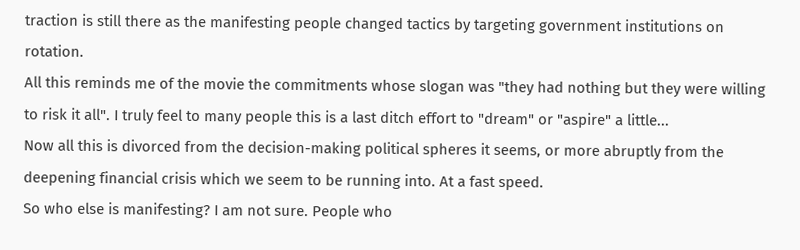traction is still there as the manifesting people changed tactics by targeting government institutions on rotation.
All this reminds me of the movie the commitments whose slogan was "they had nothing but they were willing to risk it all". I truly feel to many people this is a last ditch effort to "dream" or "aspire" a little...
Now all this is divorced from the decision-making political spheres it seems, or more abruptly from the deepening financial crisis which we seem to be running into. At a fast speed.
So who else is manifesting? I am not sure. People who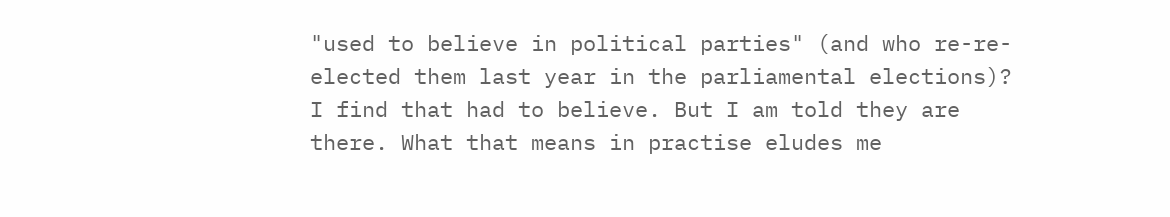"used to believe in political parties" (and who re-re-elected them last year in the parliamental elections)? I find that had to believe. But I am told they are there. What that means in practise eludes me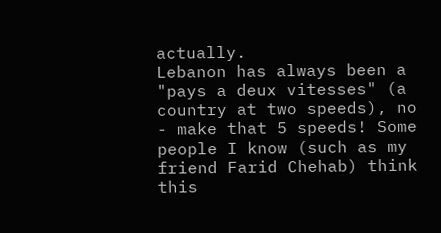actually.
Lebanon has always been a "pays a deux vitesses" (a country at two speeds), no - make that 5 speeds! Some people I know (such as my friend Farid Chehab) think this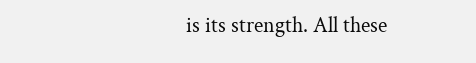is its strength. All these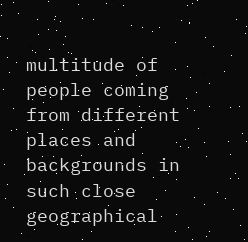multitude of people coming from different places and backgrounds in such close geographical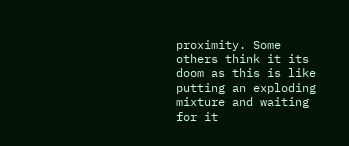proximity. Some others think it its doom as this is like putting an exploding mixture and waiting for it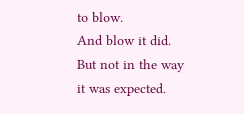to blow.
And blow it did. But not in the way it was expected.